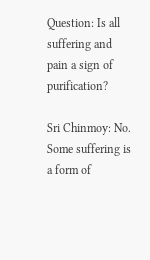Question: Is all suffering and pain a sign of purification?

Sri Chinmoy: No. Some suffering is a form of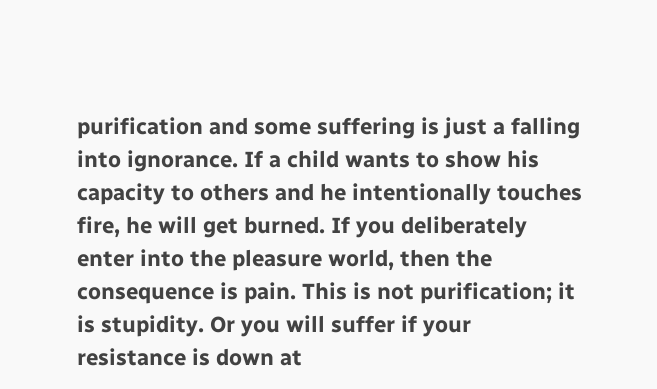purification and some suffering is just a falling into ignorance. If a child wants to show his capacity to others and he intentionally touches fire, he will get burned. If you deliberately enter into the pleasure world, then the consequence is pain. This is not purification; it is stupidity. Or you will suffer if your resistance is down at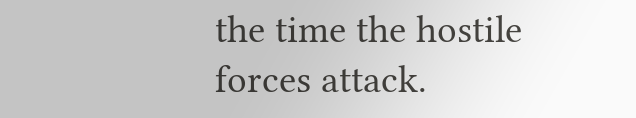the time the hostile forces attack.